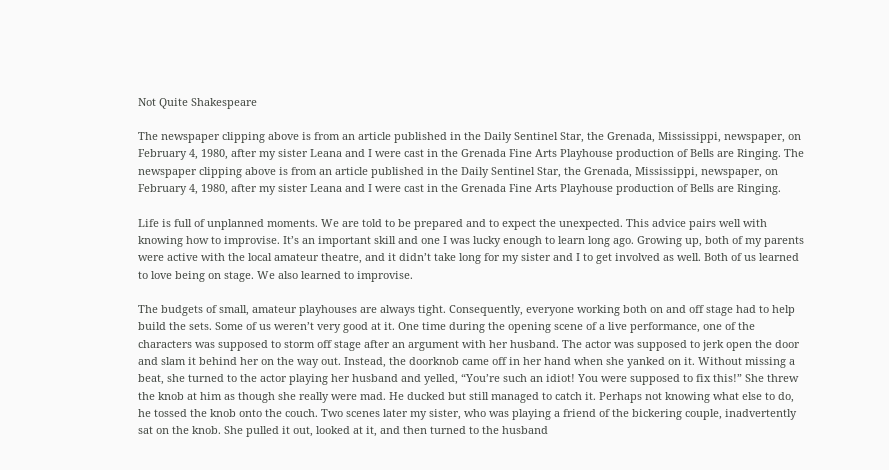Not Quite Shakespeare

The newspaper clipping above is from an article published in the Daily Sentinel Star, the Grenada, Mississippi, newspaper, on February 4, 1980, after my sister Leana and I were cast in the Grenada Fine Arts Playhouse production of Bells are Ringing. The newspaper clipping above is from an article published in the Daily Sentinel Star, the Grenada, Mississippi, newspaper, on February 4, 1980, after my sister Leana and I were cast in the Grenada Fine Arts Playhouse production of Bells are Ringing.

Life is full of unplanned moments. We are told to be prepared and to expect the unexpected. This advice pairs well with knowing how to improvise. It’s an important skill and one I was lucky enough to learn long ago. Growing up, both of my parents were active with the local amateur theatre, and it didn’t take long for my sister and I to get involved as well. Both of us learned to love being on stage. We also learned to improvise.

The budgets of small, amateur playhouses are always tight. Consequently, everyone working both on and off stage had to help build the sets. Some of us weren’t very good at it. One time during the opening scene of a live performance, one of the characters was supposed to storm off stage after an argument with her husband. The actor was supposed to jerk open the door and slam it behind her on the way out. Instead, the doorknob came off in her hand when she yanked on it. Without missing a beat, she turned to the actor playing her husband and yelled, “You’re such an idiot! You were supposed to fix this!” She threw the knob at him as though she really were mad. He ducked but still managed to catch it. Perhaps not knowing what else to do, he tossed the knob onto the couch. Two scenes later my sister, who was playing a friend of the bickering couple, inadvertently sat on the knob. She pulled it out, looked at it, and then turned to the husband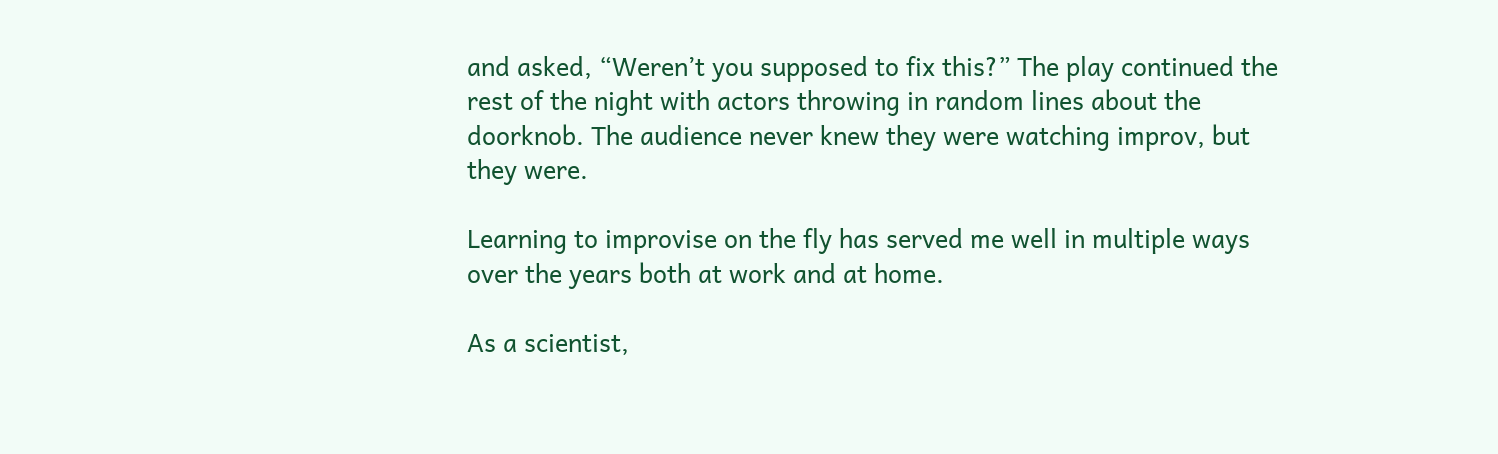and asked, “Weren’t you supposed to fix this?” The play continued the rest of the night with actors throwing in random lines about the doorknob. The audience never knew they were watching improv, but they were.

Learning to improvise on the fly has served me well in multiple ways over the years both at work and at home.

As a scientist,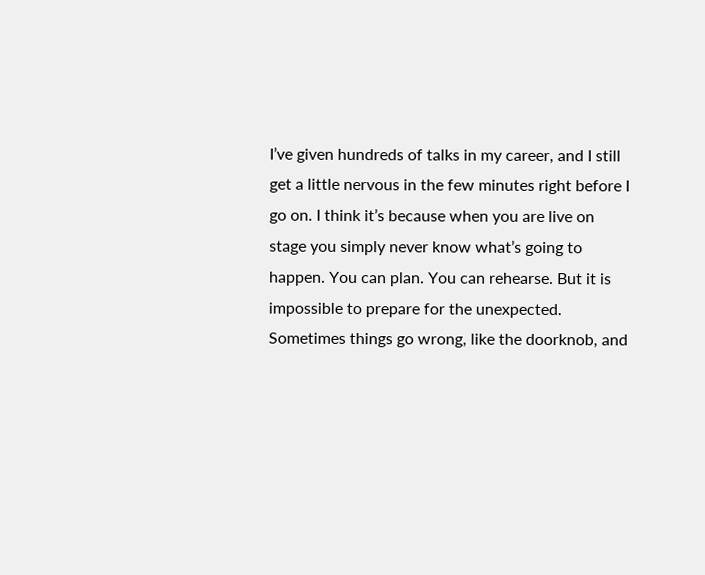I’ve given hundreds of talks in my career, and I still get a little nervous in the few minutes right before I go on. I think it’s because when you are live on stage you simply never know what’s going to happen. You can plan. You can rehearse. But it is impossible to prepare for the unexpected. Sometimes things go wrong, like the doorknob, and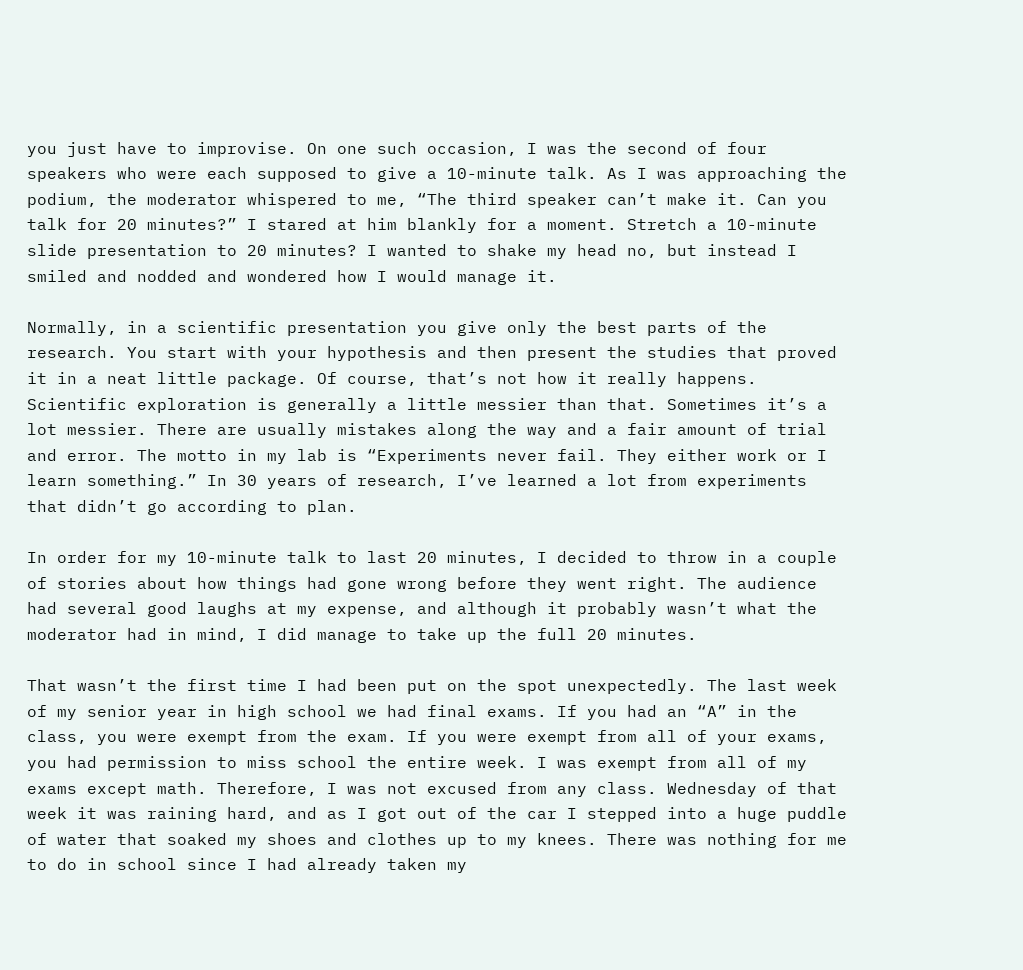you just have to improvise. On one such occasion, I was the second of four speakers who were each supposed to give a 10-minute talk. As I was approaching the podium, the moderator whispered to me, “The third speaker can’t make it. Can you talk for 20 minutes?” I stared at him blankly for a moment. Stretch a 10-minute slide presentation to 20 minutes? I wanted to shake my head no, but instead I smiled and nodded and wondered how I would manage it.

Normally, in a scientific presentation you give only the best parts of the research. You start with your hypothesis and then present the studies that proved it in a neat little package. Of course, that’s not how it really happens. Scientific exploration is generally a little messier than that. Sometimes it’s a lot messier. There are usually mistakes along the way and a fair amount of trial and error. The motto in my lab is “Experiments never fail. They either work or I learn something.” In 30 years of research, I’ve learned a lot from experiments that didn’t go according to plan.

In order for my 10-minute talk to last 20 minutes, I decided to throw in a couple of stories about how things had gone wrong before they went right. The audience had several good laughs at my expense, and although it probably wasn’t what the moderator had in mind, I did manage to take up the full 20 minutes.

That wasn’t the first time I had been put on the spot unexpectedly. The last week of my senior year in high school we had final exams. If you had an “A” in the class, you were exempt from the exam. If you were exempt from all of your exams, you had permission to miss school the entire week. I was exempt from all of my exams except math. Therefore, I was not excused from any class. Wednesday of that week it was raining hard, and as I got out of the car I stepped into a huge puddle of water that soaked my shoes and clothes up to my knees. There was nothing for me to do in school since I had already taken my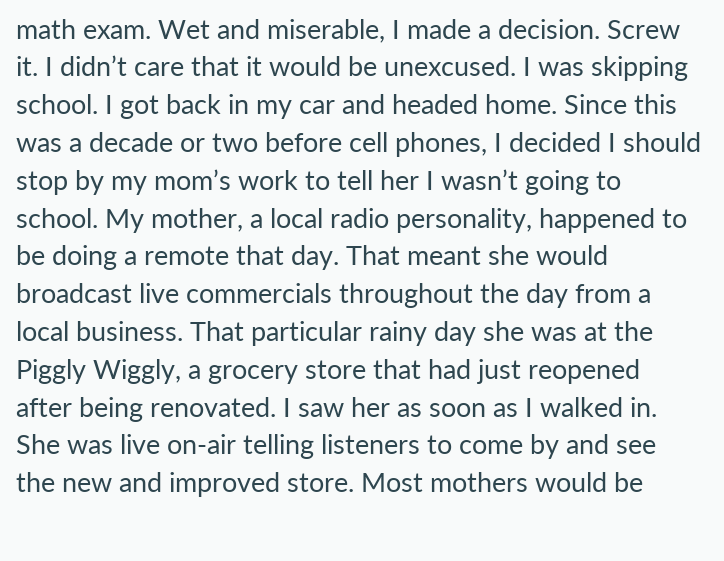math exam. Wet and miserable, I made a decision. Screw it. I didn’t care that it would be unexcused. I was skipping school. I got back in my car and headed home. Since this was a decade or two before cell phones, I decided I should stop by my mom’s work to tell her I wasn’t going to school. My mother, a local radio personality, happened to be doing a remote that day. That meant she would broadcast live commercials throughout the day from a local business. That particular rainy day she was at the Piggly Wiggly, a grocery store that had just reopened after being renovated. I saw her as soon as I walked in. She was live on-air telling listeners to come by and see the new and improved store. Most mothers would be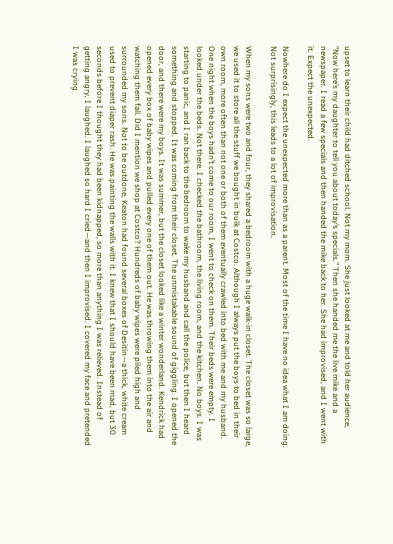upset to learn their child had ditched school. Not my mom. She just looked at me and told her audience, “Now here’s my daughter to tell you about today’s specials.” Then she handed me the live mike and a newspaper. I read a few specials and then handed the mike back to her. She had improvised, and I went with it. Expect the unexpected.

Nowhere do I expect the unexpected more than as a parent. Most of the time I have no idea what I am doing. Not surprisingly, this leads to a lot of improvisation.

When my sons were two and four, they shared a bedroom with a huge walk-in closet. The closet was so large, we used it to store all the stuff we bought in bulk at Costco. Although I always put the boys to bed in their own room, more often than not one or both of them eventually crawled into bed with me and my husband. One night when the boys hadn’t come to our room, I went to check on them. Their beds were empty. I looked under the beds. Not there. I checked the bathroom, the living room, and the kitchen. No boys. I was starting to panic, and I ran back to the bedroom to wake my husband and call the police, but then I heard something and stopped. It was coming from their closet. The unmistakable sound of giggling. I opened the door, and there were my boys. It was summer, but the closet looked like a winter wonderland. Kendrick had opened every box of baby wipes and pulled every one of them out. He was throwing them into the air and watching them fall. Did I mention we shop at Costco? Hundreds of baby wipes were piled high and surrounded my sons. Not to be outdone, Keaton had found several boxes of Desitin—a thick, white cream used to prevent diaper rash. He was painting the walls with it. I knew that I should have been mad, but 30 seconds before I thought they had been kidnapped, so more than anything I was relieved. Instead of getting angry, I laughed. I laughed so hard I cried—and then I improvised. I covered my face and pretended I was crying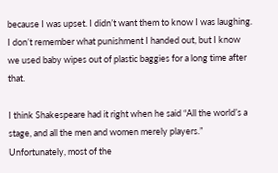because I was upset. I didn’t want them to know I was laughing. I don’t remember what punishment I handed out, but I know we used baby wipes out of plastic baggies for a long time after that.

I think Shakespeare had it right when he said “All the world’s a stage, and all the men and women merely players.” Unfortunately, most of the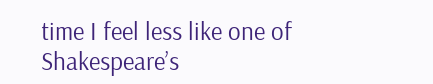time I feel less like one of Shakespeare’s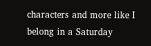characters and more like I belong in a Saturday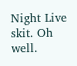Night Live skit. Oh well.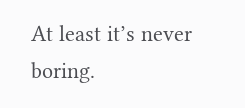At least it’s never boring.